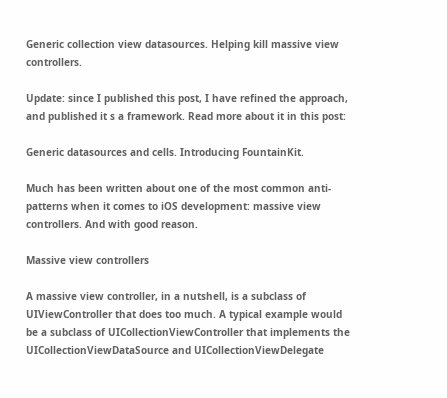Generic collection view datasources. Helping kill massive view controllers.

Update: since I published this post, I have refined the approach, and published it s a framework. Read more about it in this post:

Generic datasources and cells. Introducing FountainKit.

Much has been written about one of the most common anti-patterns when it comes to iOS development: massive view controllers. And with good reason.

Massive view controllers

A massive view controller, in a nutshell, is a subclass of UIViewController that does too much. A typical example would be a subclass of UICollectionViewController that implements the UICollectionViewDataSource and UICollectionViewDelegate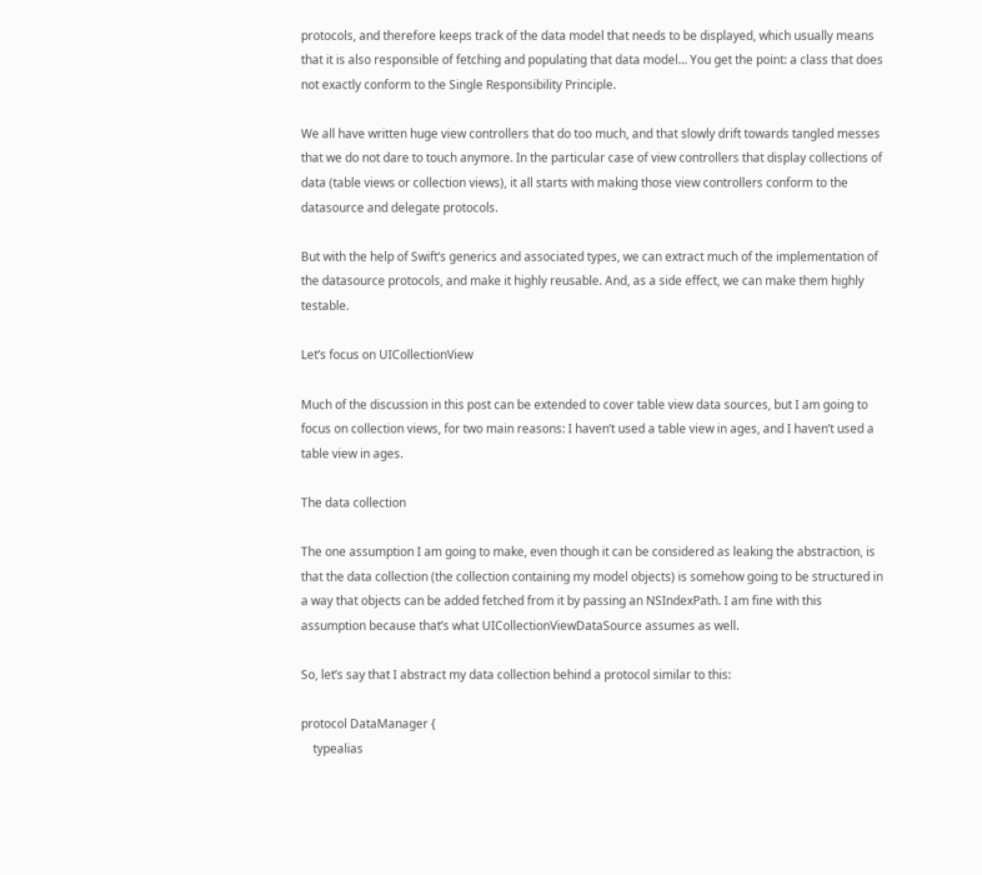protocols, and therefore keeps track of the data model that needs to be displayed, which usually means that it is also responsible of fetching and populating that data model… You get the point: a class that does not exactly conform to the Single Responsibility Principle.

We all have written huge view controllers that do too much, and that slowly drift towards tangled messes that we do not dare to touch anymore. In the particular case of view controllers that display collections of data (table views or collection views), it all starts with making those view controllers conform to the datasource and delegate protocols.

But with the help of Swift’s generics and associated types, we can extract much of the implementation of the datasource protocols, and make it highly reusable. And, as a side effect, we can make them highly testable.

Let’s focus on UICollectionView

Much of the discussion in this post can be extended to cover table view data sources, but I am going to focus on collection views, for two main reasons: I haven’t used a table view in ages, and I haven’t used a table view in ages.

The data collection

The one assumption I am going to make, even though it can be considered as leaking the abstraction, is that the data collection (the collection containing my model objects) is somehow going to be structured in a way that objects can be added fetched from it by passing an NSIndexPath. I am fine with this assumption because that’s what UICollectionViewDataSource assumes as well.

So, let’s say that I abstract my data collection behind a protocol similar to this:

protocol DataManager {
    typealias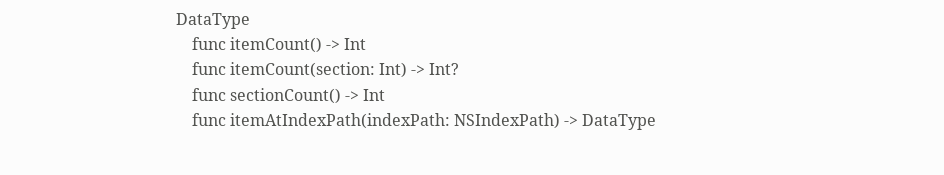DataType
    func itemCount() -> Int
    func itemCount(section: Int) -> Int?
    func sectionCount() -> Int
    func itemAtIndexPath(indexPath: NSIndexPath) -> DataType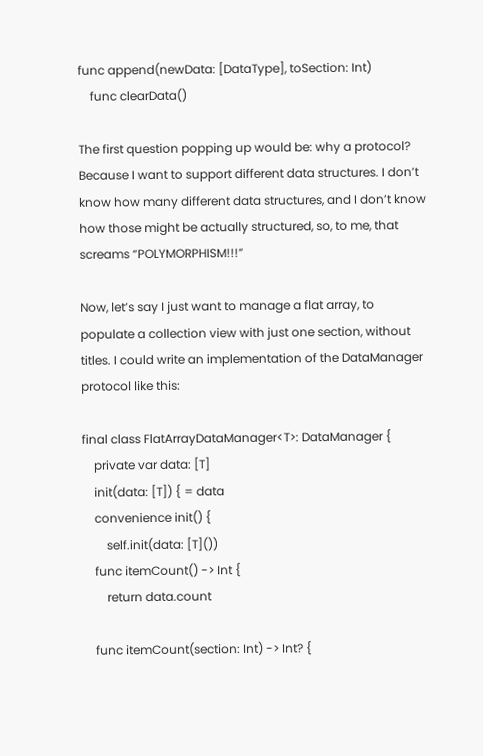func append(newData: [DataType], toSection: Int)
    func clearData()

The first question popping up would be: why a protocol? Because I want to support different data structures. I don’t know how many different data structures, and I don’t know how those might be actually structured, so, to me, that screams “POLYMORPHISM!!!”

Now, let’s say I just want to manage a flat array, to populate a collection view with just one section, without titles. I could write an implementation of the DataManager protocol like this:

final class FlatArrayDataManager<T>: DataManager {
    private var data: [T]
    init(data: [T]) { = data
    convenience init() {
        self.init(data: [T]())
    func itemCount() -> Int {
        return data.count

    func itemCount(section: Int) -> Int? {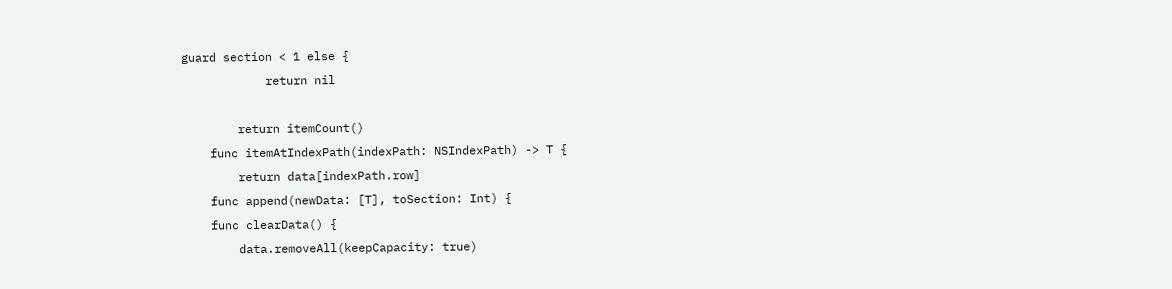guard section < 1 else {
            return nil

        return itemCount()
    func itemAtIndexPath(indexPath: NSIndexPath) -> T {
        return data[indexPath.row]
    func append(newData: [T], toSection: Int) {
    func clearData() {
        data.removeAll(keepCapacity: true)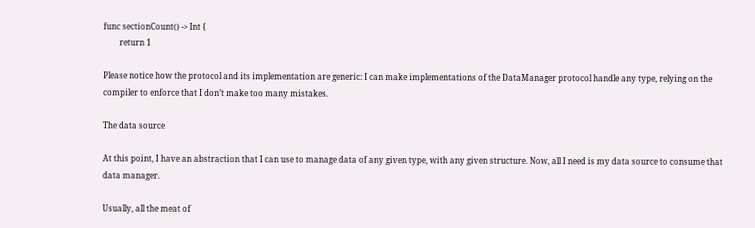func sectionCount() -> Int {
        return 1

Please notice how the protocol and its implementation are generic: I can make implementations of the DataManager protocol handle any type, relying on the compiler to enforce that I don’t make too many mistakes.

The data source

At this point, I have an abstraction that I can use to manage data of any given type, with any given structure. Now, all I need is my data source to consume that data manager.

Usually, all the meat of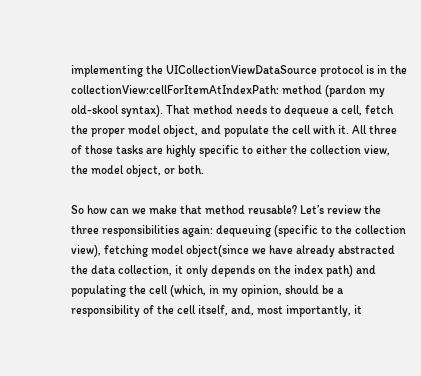implementing the UICollectionViewDataSource protocol is in the collectionView:cellForItemAtIndexPath: method (pardon my old-skool syntax). That method needs to dequeue a cell, fetch the proper model object, and populate the cell with it. All three of those tasks are highly specific to either the collection view, the model object, or both.

So how can we make that method reusable? Let’s review the three responsibilities again: dequeuing (specific to the collection view), fetching model object(since we have already abstracted the data collection, it only depends on the index path) and populating the cell (which, in my opinion, should be a responsibility of the cell itself, and, most importantly, it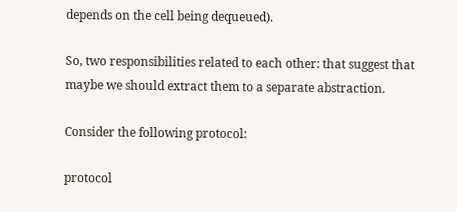depends on the cell being dequeued).

So, two responsibilities related to each other: that suggest that maybe we should extract them to a separate abstraction.

Consider the following protocol:

protocol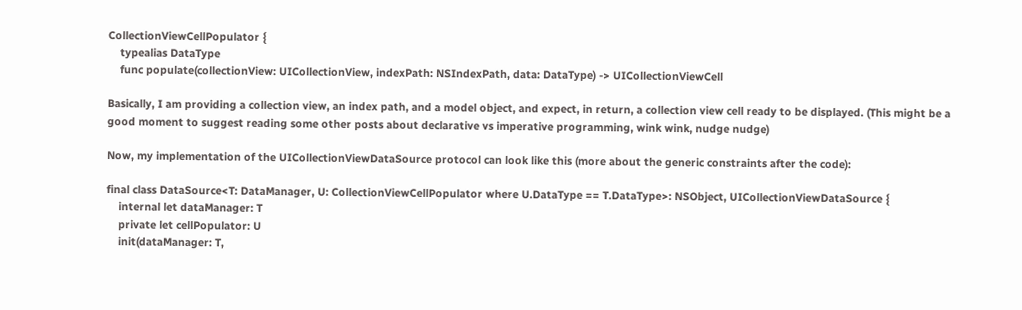CollectionViewCellPopulator {
    typealias DataType
    func populate(collectionView: UICollectionView, indexPath: NSIndexPath, data: DataType) -> UICollectionViewCell

Basically, I am providing a collection view, an index path, and a model object, and expect, in return, a collection view cell ready to be displayed. (This might be a good moment to suggest reading some other posts about declarative vs imperative programming, wink wink, nudge nudge)

Now, my implementation of the UICollectionViewDataSource protocol can look like this (more about the generic constraints after the code):

final class DataSource<T: DataManager, U: CollectionViewCellPopulator where U.DataType == T.DataType>: NSObject, UICollectionViewDataSource {
    internal let dataManager: T
    private let cellPopulator: U
    init(dataManager: T,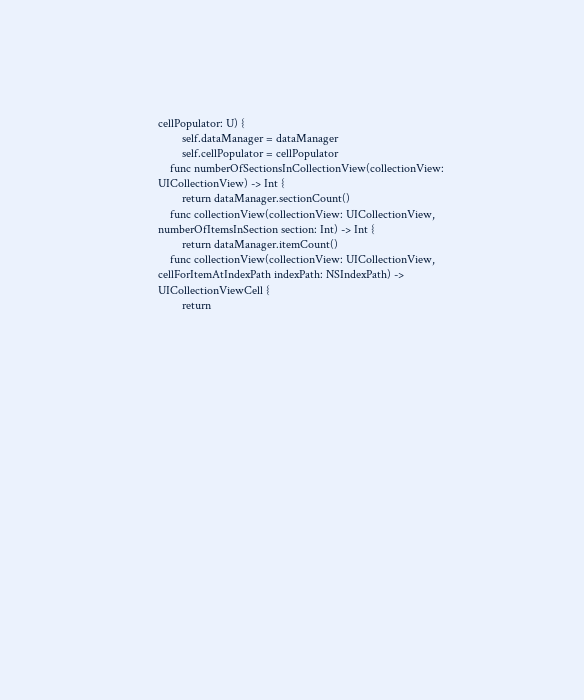cellPopulator: U) {
        self.dataManager = dataManager
        self.cellPopulator = cellPopulator
    func numberOfSectionsInCollectionView(collectionView: UICollectionView) -> Int {
        return dataManager.sectionCount()
    func collectionView(collectionView: UICollectionView, numberOfItemsInSection section: Int) -> Int {
        return dataManager.itemCount()
    func collectionView(collectionView: UICollectionView, cellForItemAtIndexPath indexPath: NSIndexPath) -> UICollectionViewCell {
        return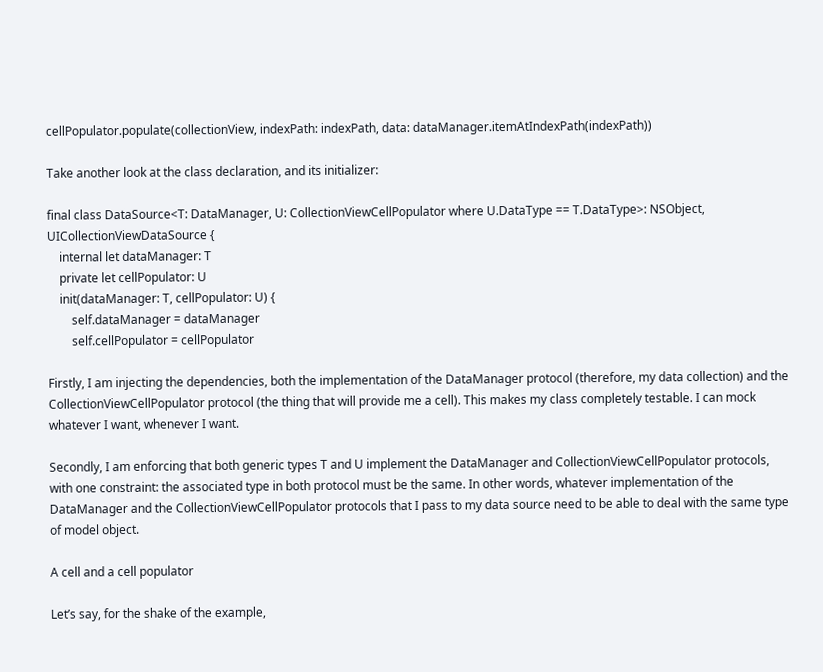cellPopulator.populate(collectionView, indexPath: indexPath, data: dataManager.itemAtIndexPath(indexPath))

Take another look at the class declaration, and its initializer:

final class DataSource<T: DataManager, U: CollectionViewCellPopulator where U.DataType == T.DataType>: NSObject, UICollectionViewDataSource {
    internal let dataManager: T
    private let cellPopulator: U
    init(dataManager: T, cellPopulator: U) {
        self.dataManager = dataManager
        self.cellPopulator = cellPopulator

Firstly, I am injecting the dependencies, both the implementation of the DataManager protocol (therefore, my data collection) and the CollectionViewCellPopulator protocol (the thing that will provide me a cell). This makes my class completely testable. I can mock whatever I want, whenever I want.

Secondly, I am enforcing that both generic types T and U implement the DataManager and CollectionViewCellPopulator protocols, with one constraint: the associated type in both protocol must be the same. In other words, whatever implementation of the DataManager and the CollectionViewCellPopulator protocols that I pass to my data source need to be able to deal with the same type of model object.

A cell and a cell populator

Let’s say, for the shake of the example,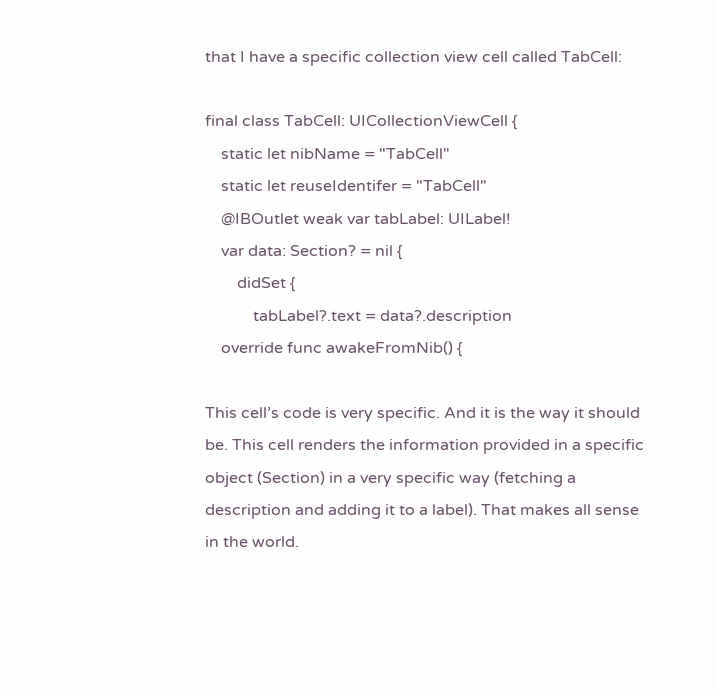that I have a specific collection view cell called TabCell:

final class TabCell: UICollectionViewCell {
    static let nibName = "TabCell"
    static let reuseIdentifer = "TabCell"
    @IBOutlet weak var tabLabel: UILabel!
    var data: Section? = nil {
        didSet {
            tabLabel?.text = data?.description
    override func awakeFromNib() {

This cell’s code is very specific. And it is the way it should be. This cell renders the information provided in a specific object (Section) in a very specific way (fetching a description and adding it to a label). That makes all sense in the world.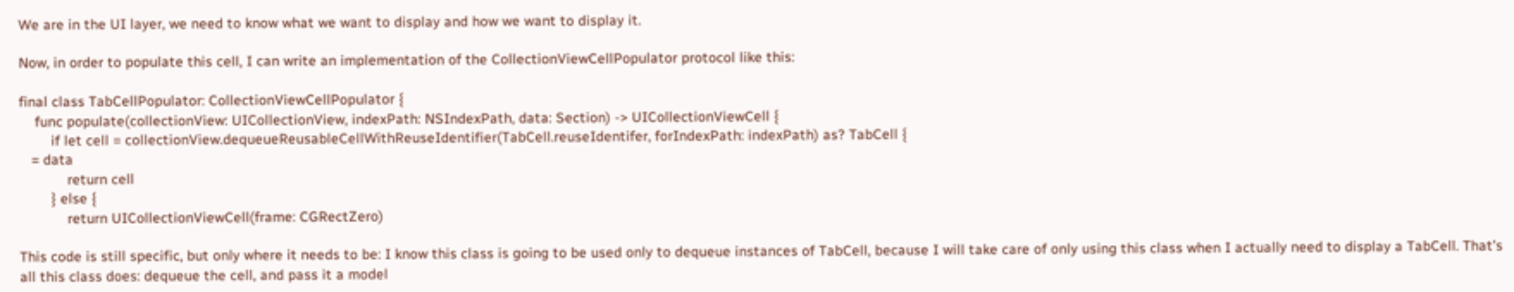We are in the UI layer, we need to know what we want to display and how we want to display it.

Now, in order to populate this cell, I can write an implementation of the CollectionViewCellPopulator protocol like this:

final class TabCellPopulator: CollectionViewCellPopulator {
    func populate(collectionView: UICollectionView, indexPath: NSIndexPath, data: Section) -> UICollectionViewCell {
        if let cell = collectionView.dequeueReusableCellWithReuseIdentifier(TabCell.reuseIdentifer, forIndexPath: indexPath) as? TabCell {
   = data
            return cell
        } else {
            return UICollectionViewCell(frame: CGRectZero)

This code is still specific, but only where it needs to be: I know this class is going to be used only to dequeue instances of TabCell, because I will take care of only using this class when I actually need to display a TabCell. That’s all this class does: dequeue the cell, and pass it a model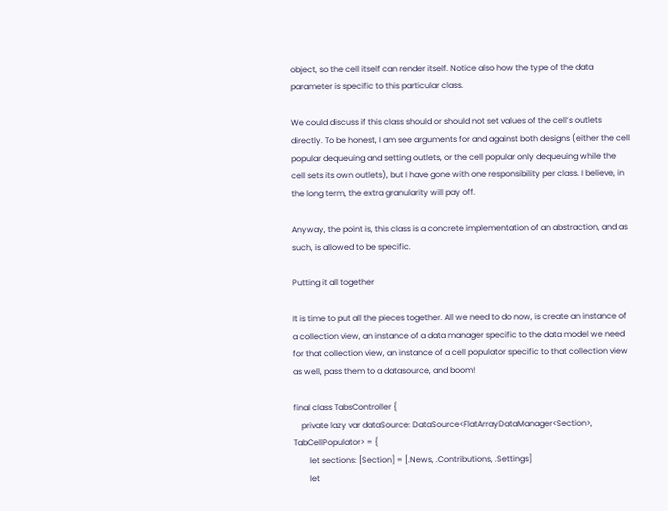object, so the cell itself can render itself. Notice also how the type of the data parameter is specific to this particular class.

We could discuss if this class should or should not set values of the cell’s outlets directly. To be honest, I am see arguments for and against both designs (either the cell popular dequeuing and setting outlets, or the cell popular only dequeuing while the cell sets its own outlets), but I have gone with one responsibility per class. I believe, in the long term, the extra granularity will pay off.

Anyway, the point is, this class is a concrete implementation of an abstraction, and as such, is allowed to be specific.

Putting it all together

It is time to put all the pieces together. All we need to do now, is create an instance of a collection view, an instance of a data manager specific to the data model we need for that collection view, an instance of a cell populator specific to that collection view as well, pass them to a datasource, and boom!

final class TabsController {
    private lazy var dataSource: DataSource<FlatArrayDataManager<Section>, TabCellPopulator> = {
        let sections: [Section] = [.News, .Contributions, .Settings]
        let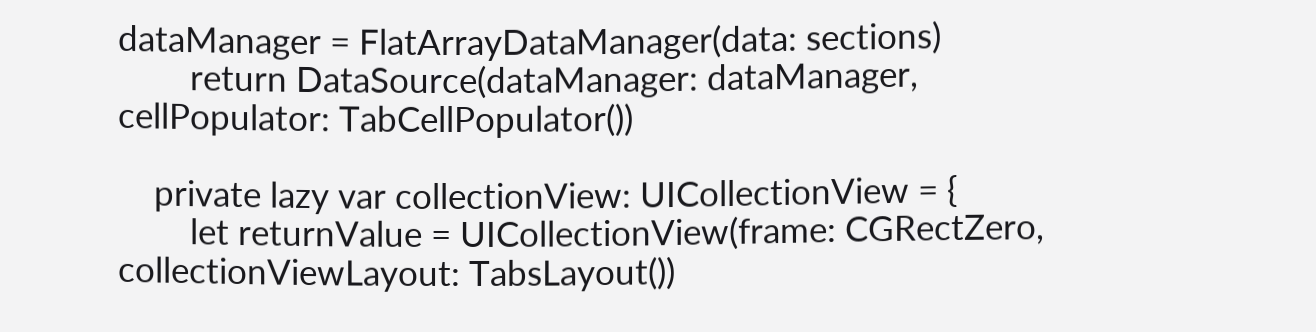dataManager = FlatArrayDataManager(data: sections)
        return DataSource(dataManager: dataManager, cellPopulator: TabCellPopulator())

    private lazy var collectionView: UICollectionView = {
        let returnValue = UICollectionView(frame: CGRectZero, collectionViewLayout: TabsLayout())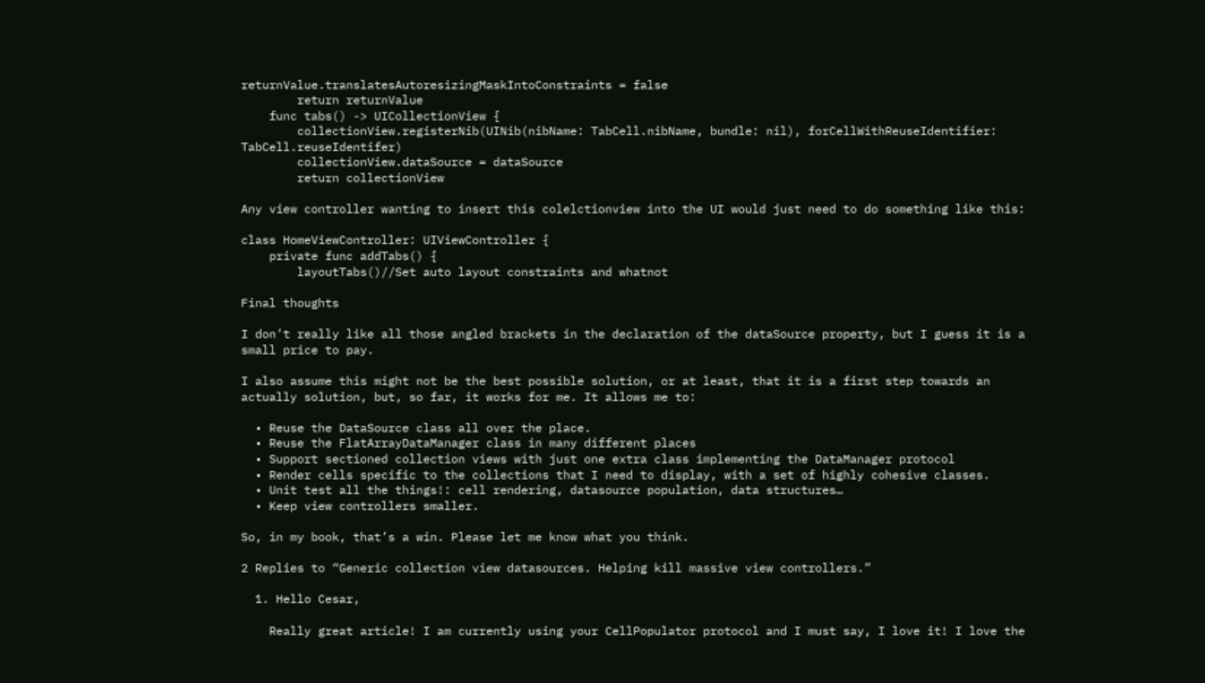returnValue.translatesAutoresizingMaskIntoConstraints = false
        return returnValue
    func tabs() -> UICollectionView {
        collectionView.registerNib(UINib(nibName: TabCell.nibName, bundle: nil), forCellWithReuseIdentifier: TabCell.reuseIdentifer)
        collectionView.dataSource = dataSource
        return collectionView

Any view controller wanting to insert this colelctionview into the UI would just need to do something like this:

class HomeViewController: UIViewController {
    private func addTabs() {
        layoutTabs()//Set auto layout constraints and whatnot

Final thoughts

I don’t really like all those angled brackets in the declaration of the dataSource property, but I guess it is a small price to pay.

I also assume this might not be the best possible solution, or at least, that it is a first step towards an actually solution, but, so far, it works for me. It allows me to:

  • Reuse the DataSource class all over the place.
  • Reuse the FlatArrayDataManager class in many different places
  • Support sectioned collection views with just one extra class implementing the DataManager protocol
  • Render cells specific to the collections that I need to display, with a set of highly cohesive classes.
  • Unit test all the things!: cell rendering, datasource population, data structures…
  • Keep view controllers smaller.

So, in my book, that’s a win. Please let me know what you think.

2 Replies to “Generic collection view datasources. Helping kill massive view controllers.”

  1. Hello Cesar,

    Really great article! I am currently using your CellPopulator protocol and I must say, I love it! I love the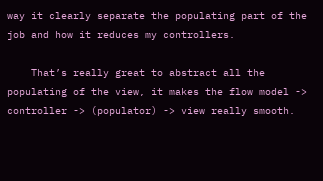way it clearly separate the populating part of the job and how it reduces my controllers.

    That’s really great to abstract all the populating of the view, it makes the flow model -> controller -> (populator) -> view really smooth.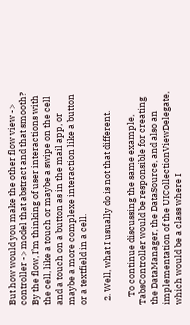But how would you make the other flow view -> controller -> model that abstract and that smooth? By the flow, I’m thinking of user interactions with the cell, like a touch or maybe a swipe on the cell and a touch on a button as in the mail app, or maybe a more complexe interaction like a button or a textfield in a cell.

  2. Well, what I usually do is not that different.

    To continue discussing the same example, TabsController would be responsible for creating the DataManager, the DataSource, and also an implementation of the UICollectionViewDelegate, which would be a class where I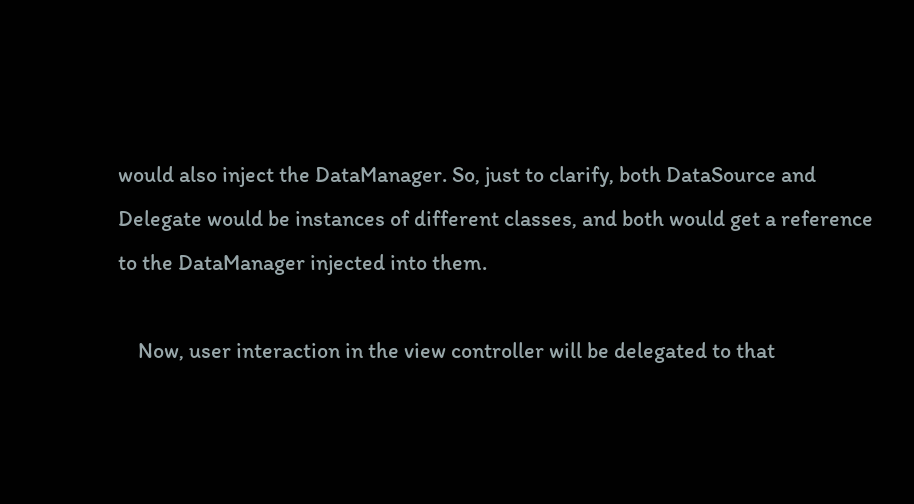would also inject the DataManager. So, just to clarify, both DataSource and Delegate would be instances of different classes, and both would get a reference to the DataManager injected into them.

    Now, user interaction in the view controller will be delegated to that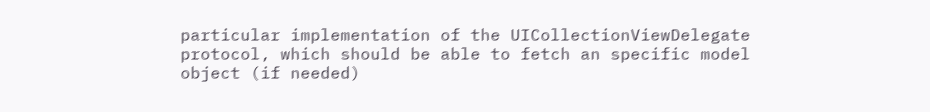particular implementation of the UICollectionViewDelegate protocol, which should be able to fetch an specific model object (if needed)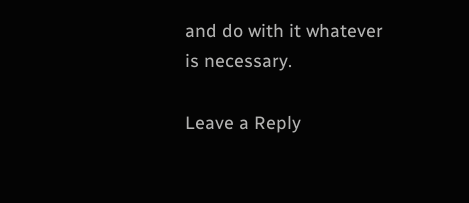and do with it whatever is necessary.

Leave a Reply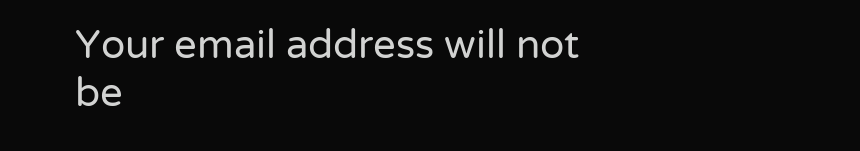Your email address will not be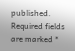published. Required fields are marked *